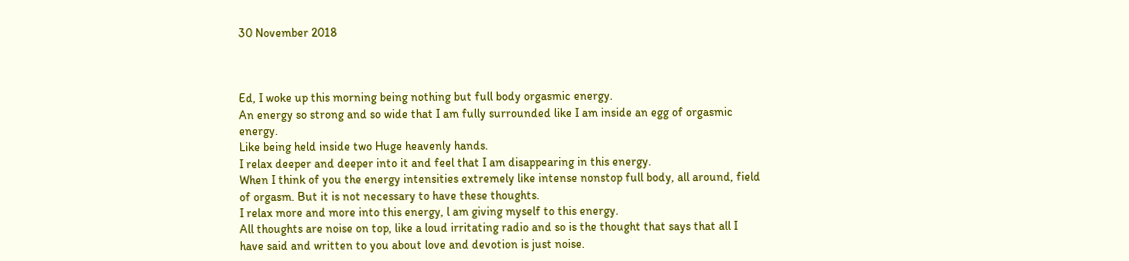30 November 2018



Ed, I woke up this morning being nothing but full body orgasmic energy.
An energy so strong and so wide that I am fully surrounded like I am inside an egg of orgasmic energy.
Like being held inside two Huge heavenly hands.
I relax deeper and deeper into it and feel that I am disappearing in this energy.
When I think of you the energy intensities extremely like intense nonstop full body, all around, field of orgasm. But it is not necessary to have these thoughts.
I relax more and more into this energy, l am giving myself to this energy.
All thoughts are noise on top, like a loud irritating radio and so is the thought that says that all I have said and written to you about love and devotion is just noise.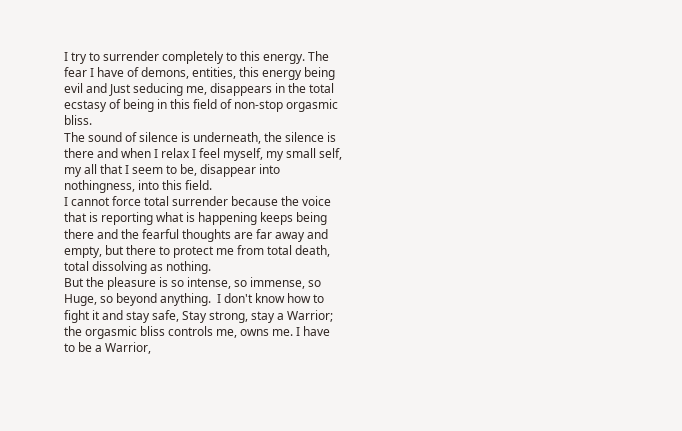I try to surrender completely to this energy. The fear I have of demons, entities, this energy being evil and Just seducing me, disappears in the total ecstasy of being in this field of non-stop orgasmic bliss.
The sound of silence is underneath, the silence is there and when I relax I feel myself, my small self, my all that I seem to be, disappear into nothingness, into this field.
I cannot force total surrender because the voice that is reporting what is happening keeps being there and the fearful thoughts are far away and empty, but there to protect me from total death, total dissolving as nothing.
But the pleasure is so intense, so immense, so Huge, so beyond anything.  I don't know how to fight it and stay safe, Stay strong, stay a Warrior; the orgasmic bliss controls me, owns me. I have to be a Warrior,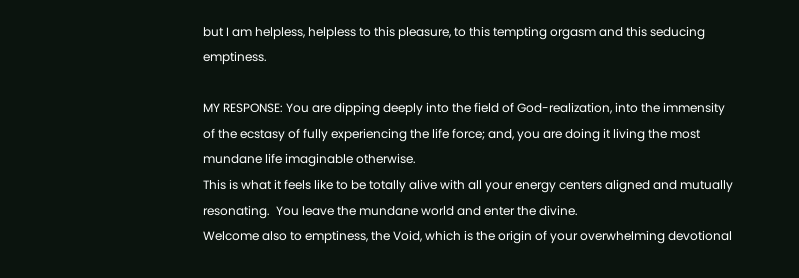but I am helpless, helpless to this pleasure, to this tempting orgasm and this seducing emptiness.

MY RESPONSE: You are dipping deeply into the field of God-realization, into the immensity of the ecstasy of fully experiencing the life force; and, you are doing it living the most mundane life imaginable otherwise.
This is what it feels like to be totally alive with all your energy centers aligned and mutually resonating.  You leave the mundane world and enter the divine.
Welcome also to emptiness, the Void, which is the origin of your overwhelming devotional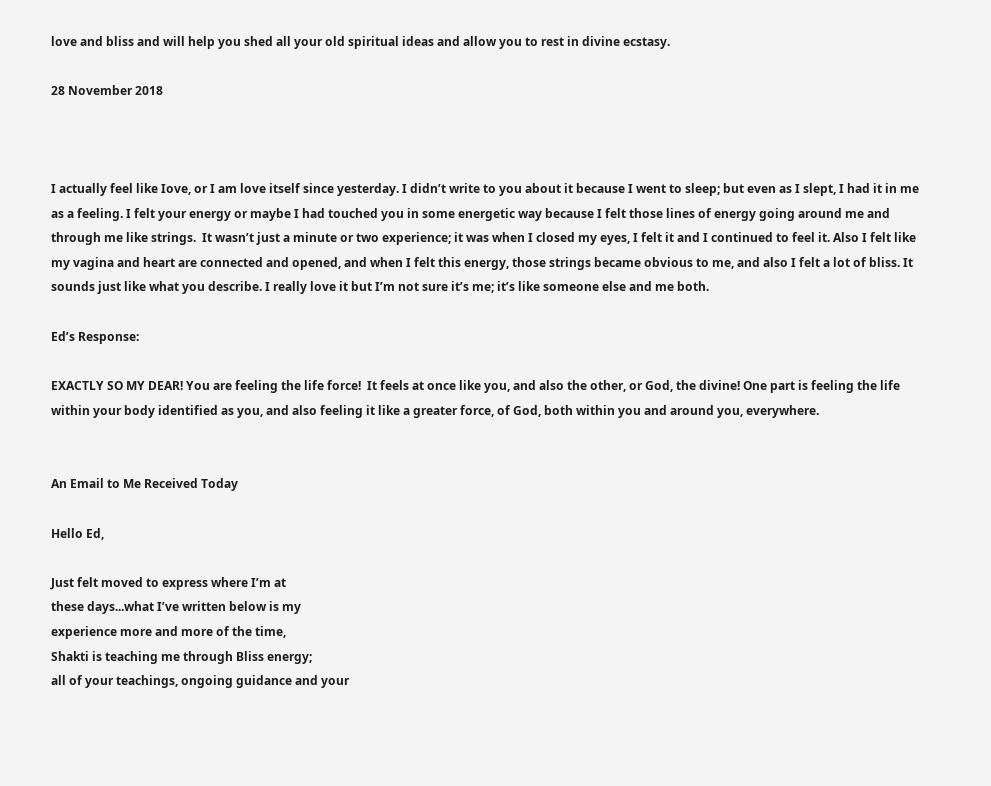love and bliss and will help you shed all your old spiritual ideas and allow you to rest in divine ecstasy.

28 November 2018



I actually feel like Iove, or I am love itself since yesterday. I didn’t write to you about it because I went to sleep; but even as I slept, I had it in me as a feeling. I felt your energy or maybe I had touched you in some energetic way because I felt those lines of energy going around me and through me like strings.  It wasn’t just a minute or two experience; it was when I closed my eyes, I felt it and I continued to feel it. Also I felt like my vagina and heart are connected and opened, and when I felt this energy, those strings became obvious to me, and also I felt a lot of bliss. It sounds just like what you describe. I really love it but I’m not sure it’s me; it’s like someone else and me both.

Ed’s Response:

EXACTLY SO MY DEAR! You are feeling the life force!  It feels at once like you, and also the other, or God, the divine! One part is feeling the life within your body identified as you, and also feeling it like a greater force, of God, both within you and around you, everywhere.


An Email to Me Received Today

Hello Ed,

Just felt moved to express where I’m at
these days...what I’ve written below is my
experience more and more of the time,
Shakti is teaching me through Bliss energy;
all of your teachings, ongoing guidance and your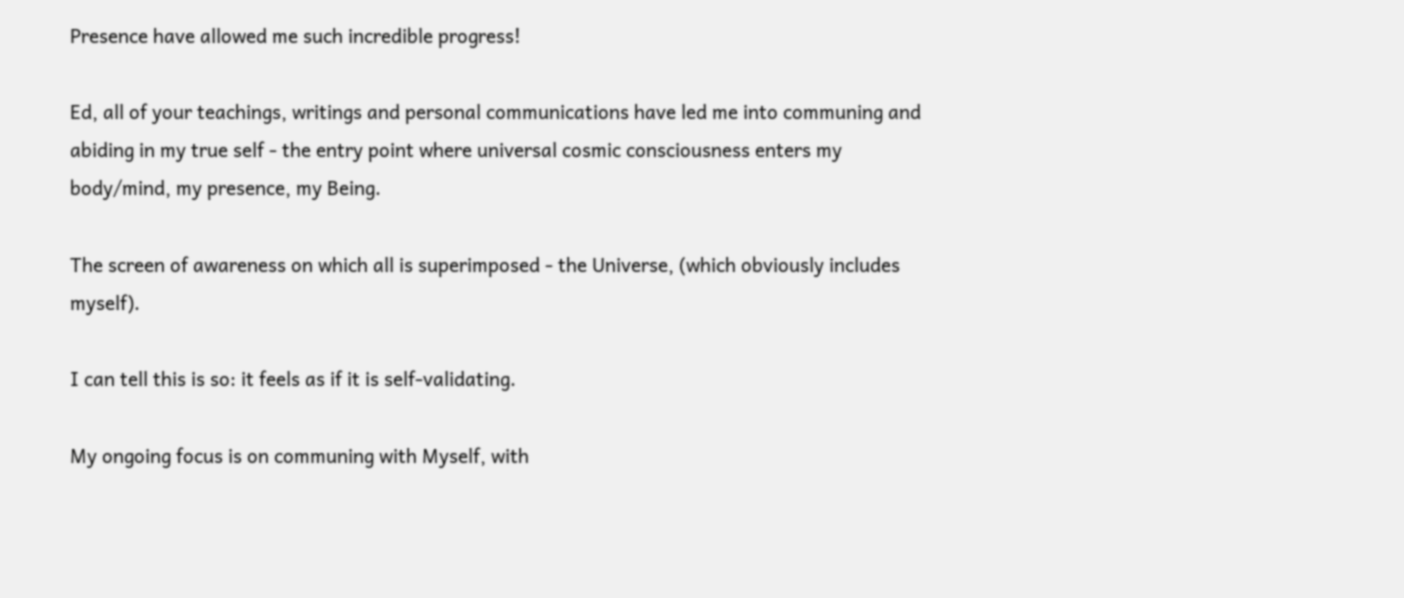Presence have allowed me such incredible progress!

Ed, all of your teachings, writings and personal communications have led me into communing and abiding in my true self - the entry point where universal cosmic consciousness enters my body/mind, my presence, my Being.

The screen of awareness on which all is superimposed - the Universe, (which obviously includes myself).

I can tell this is so: it feels as if it is self-validating.

My ongoing focus is on communing with Myself, with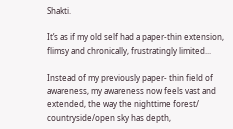Shakti.

It’s as if my old self had a paper-thin extension, flimsy and chronically, frustratingly limited...

Instead of my previously paper- thin field of awareness, my awareness now feels vast and extended, the way the nighttime forest/ countryside/open sky has depth,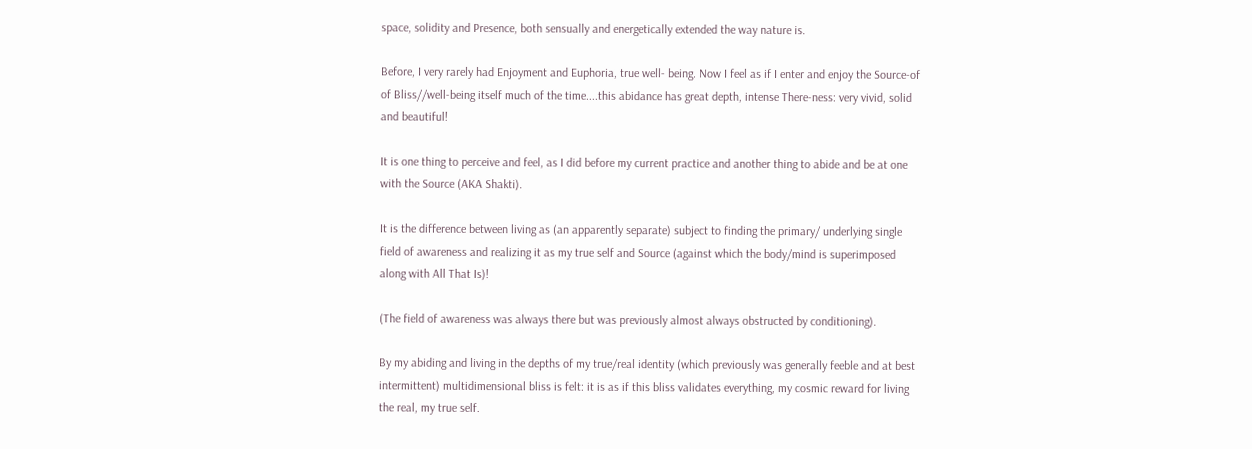space, solidity and Presence, both sensually and energetically extended the way nature is.

Before, I very rarely had Enjoyment and Euphoria, true well- being. Now I feel as if I enter and enjoy the Source-of of Bliss//well-being itself much of the time....this abidance has great depth, intense There-ness: very vivid, solid and beautiful!

It is one thing to perceive and feel, as I did before my current practice and another thing to abide and be at one with the Source (AKA Shakti).

It is the difference between living as (an apparently separate) subject to finding the primary/ underlying single field of awareness and realizing it as my true self and Source (against which the body/mind is superimposed along with All That Is)!

(The field of awareness was always there but was previously almost always obstructed by conditioning).

By my abiding and living in the depths of my true/real identity (which previously was generally feeble and at best intermittent) multidimensional bliss is felt: it is as if this bliss validates everything, my cosmic reward for living the real, my true self.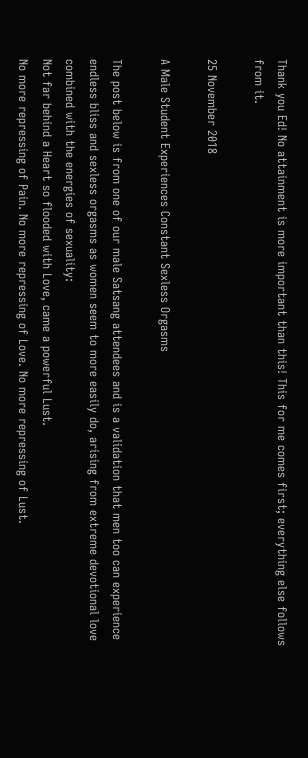Thank you Ed! No attainment is more important than this! This for me comes first; everything else follows from it.

25 November 2018

A Male Student Experiences Constant Sexless Orgasms

The post below is from one of our male Satsang attendees and is a validation that men too can experience endless bliss and sexless orgasms as women seem to more easily do, arising from extreme devotional love combined with the energies of sexuality:
Not far behind a Heart so flooded with Love, came a powerful Lust.
No more repressing of Pain. No more repressing of Love. No more repressing of Lust.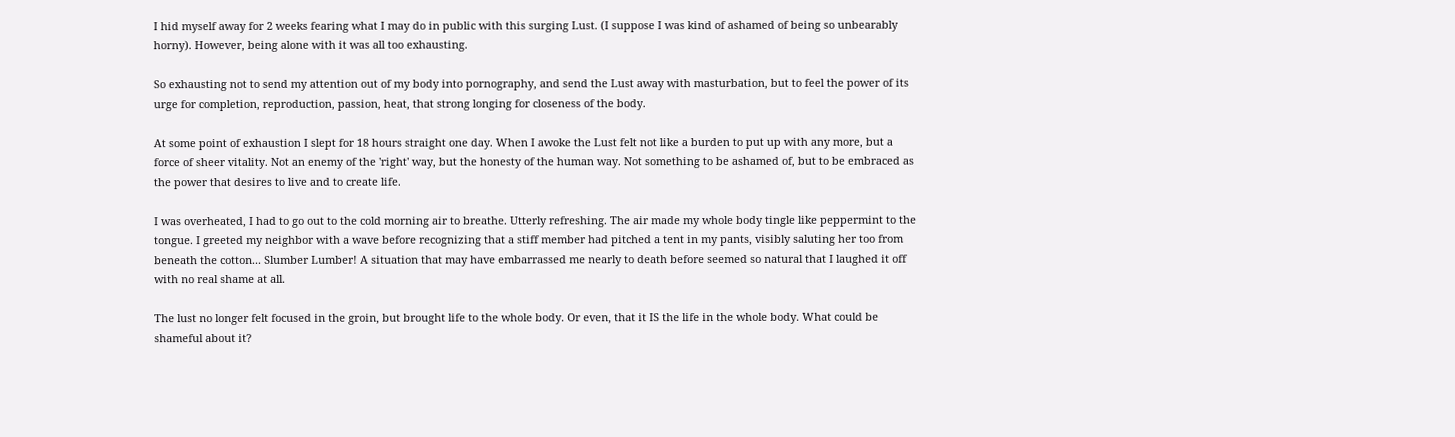I hid myself away for 2 weeks fearing what I may do in public with this surging Lust. (I suppose I was kind of ashamed of being so unbearably horny). However, being alone with it was all too exhausting.

So exhausting not to send my attention out of my body into pornography, and send the Lust away with masturbation, but to feel the power of its urge for completion, reproduction, passion, heat, that strong longing for closeness of the body.

At some point of exhaustion I slept for 18 hours straight one day. When I awoke the Lust felt not like a burden to put up with any more, but a force of sheer vitality. Not an enemy of the 'right' way, but the honesty of the human way. Not something to be ashamed of, but to be embraced as the power that desires to live and to create life.

I was overheated, I had to go out to the cold morning air to breathe. Utterly refreshing. The air made my whole body tingle like peppermint to the tongue. I greeted my neighbor with a wave before recognizing that a stiff member had pitched a tent in my pants, visibly saluting her too from beneath the cotton... Slumber Lumber! A situation that may have embarrassed me nearly to death before seemed so natural that I laughed it off with no real shame at all.

The lust no longer felt focused in the groin, but brought life to the whole body. Or even, that it IS the life in the whole body. What could be shameful about it?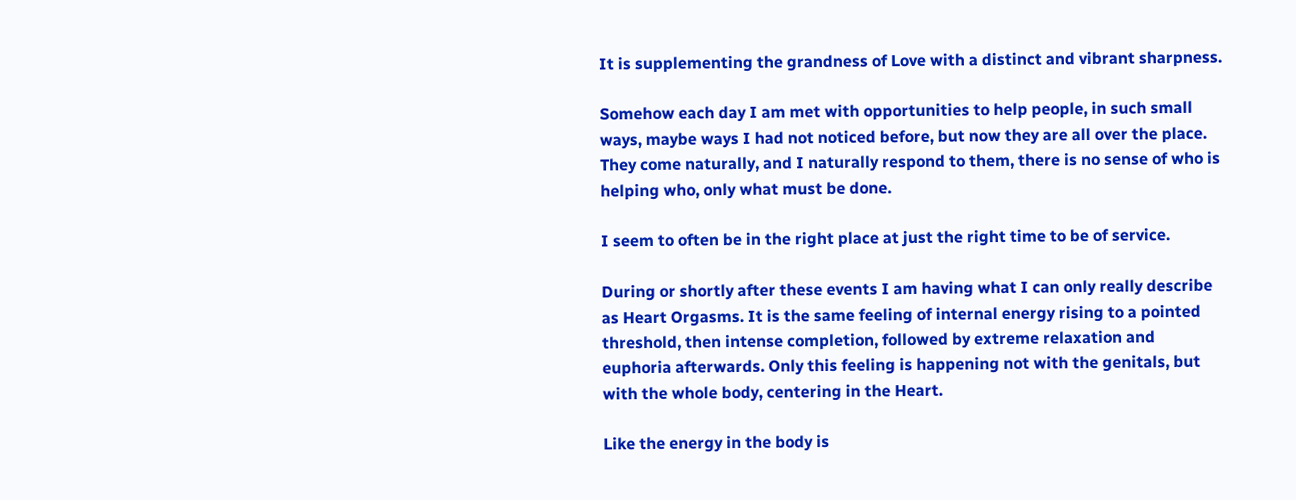It is supplementing the grandness of Love with a distinct and vibrant sharpness.

Somehow each day I am met with opportunities to help people, in such small ways, maybe ways I had not noticed before, but now they are all over the place. They come naturally, and I naturally respond to them, there is no sense of who is helping who, only what must be done.

I seem to often be in the right place at just the right time to be of service.

During or shortly after these events I am having what I can only really describe as Heart Orgasms. It is the same feeling of internal energy rising to a pointed threshold, then intense completion, followed by extreme relaxation and euphoria afterwards. Only this feeling is happening not with the genitals, but with the whole body, centering in the Heart.

Like the energy in the body is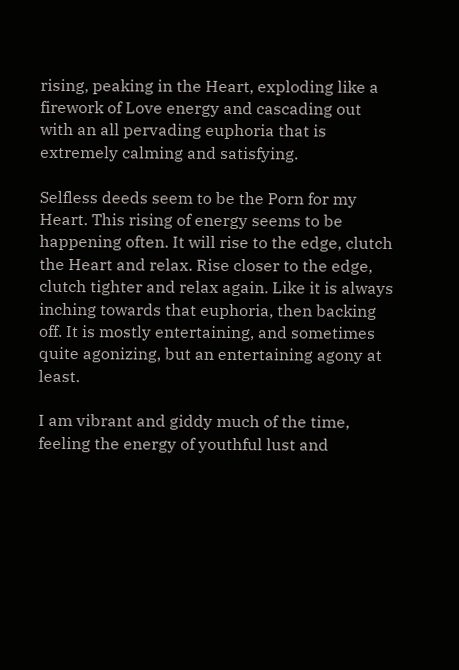rising, peaking in the Heart, exploding like a firework of Love energy and cascading out with an all pervading euphoria that is extremely calming and satisfying.

Selfless deeds seem to be the Porn for my Heart. This rising of energy seems to be happening often. It will rise to the edge, clutch the Heart and relax. Rise closer to the edge, clutch tighter and relax again. Like it is always inching towards that euphoria, then backing off. It is mostly entertaining, and sometimes quite agonizing, but an entertaining agony at least.

I am vibrant and giddy much of the time, feeling the energy of youthful lust and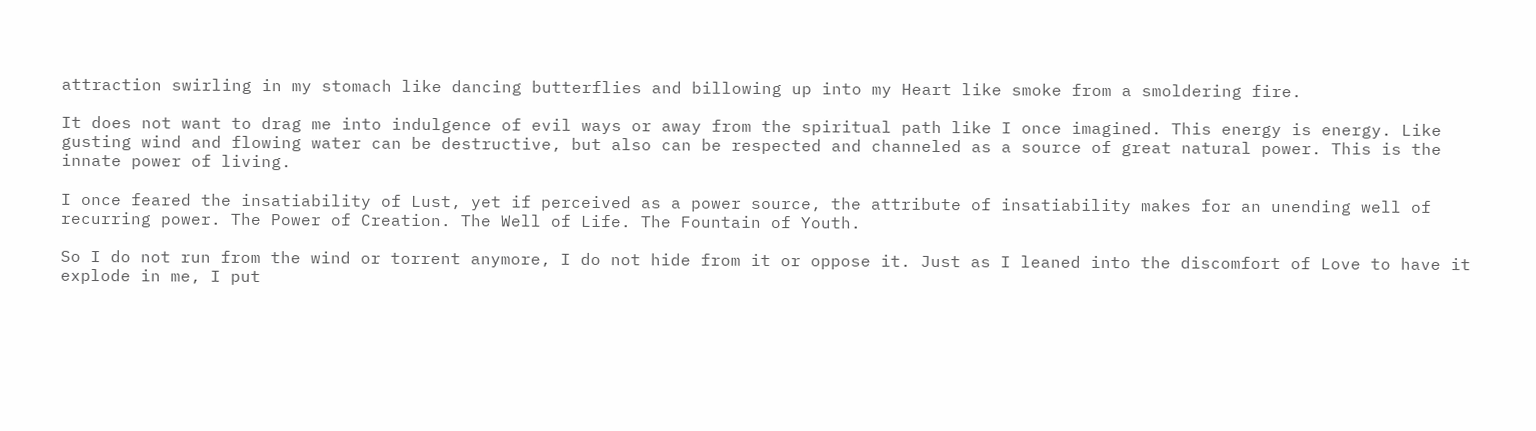attraction swirling in my stomach like dancing butterflies and billowing up into my Heart like smoke from a smoldering fire.

It does not want to drag me into indulgence of evil ways or away from the spiritual path like I once imagined. This energy is energy. Like gusting wind and flowing water can be destructive, but also can be respected and channeled as a source of great natural power. This is the innate power of living.

I once feared the insatiability of Lust, yet if perceived as a power source, the attribute of insatiability makes for an unending well of recurring power. The Power of Creation. The Well of Life. The Fountain of Youth.

So I do not run from the wind or torrent anymore, I do not hide from it or oppose it. Just as I leaned into the discomfort of Love to have it explode in me, I put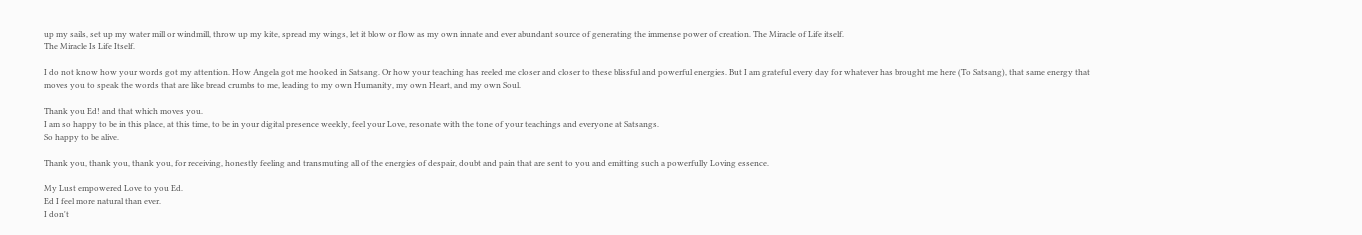up my sails, set up my water mill or windmill, throw up my kite, spread my wings, let it blow or flow as my own innate and ever abundant source of generating the immense power of creation. The Miracle of Life itself.
The Miracle Is Life Itself.

I do not know how your words got my attention. How Angela got me hooked in Satsang. Or how your teaching has reeled me closer and closer to these blissful and powerful energies. But I am grateful every day for whatever has brought me here (To Satsang), that same energy that moves you to speak the words that are like bread crumbs to me, leading to my own Humanity, my own Heart, and my own Soul.

Thank you Ed! and that which moves you.
I am so happy to be in this place, at this time, to be in your digital presence weekly, feel your Love, resonate with the tone of your teachings and everyone at Satsangs.
So happy to be alive.

Thank you, thank you, thank you, for receiving, honestly feeling and transmuting all of the energies of despair, doubt and pain that are sent to you and emitting such a powerfully Loving essence.

My Lust empowered Love to you Ed.
Ed I feel more natural than ever.
I don't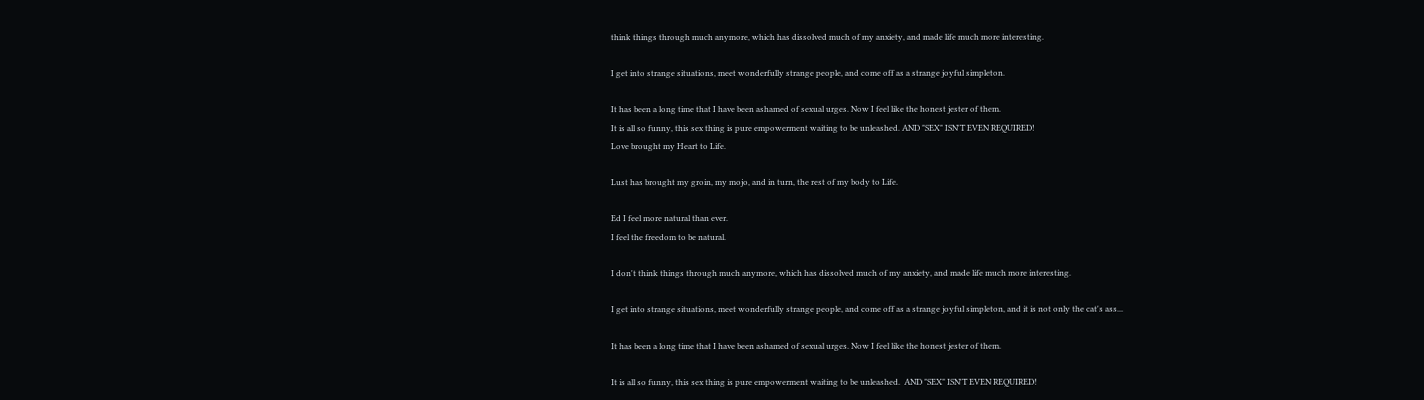think things through much anymore, which has dissolved much of my anxiety, and made life much more interesting.

I get into strange situations, meet wonderfully strange people, and come off as a strange joyful simpleton.

It has been a long time that I have been ashamed of sexual urges. Now I feel like the honest jester of them.
It is all so funny, this sex thing is pure empowerment waiting to be unleashed. AND "SEX" ISN'T EVEN REQUIRED!
Love brought my Heart to Life.

Lust has brought my groin, my mojo, and in turn, the rest of my body to Life.

Ed I feel more natural than ever.
I feel the freedom to be natural.

I don't think things through much anymore, which has dissolved much of my anxiety, and made life much more interesting.

I get into strange situations, meet wonderfully strange people, and come off as a strange joyful simpleton, and it is not only the cat's ass...

It has been a long time that I have been ashamed of sexual urges. Now I feel like the honest jester of them.

It is all so funny, this sex thing is pure empowerment waiting to be unleashed.  AND "SEX" ISN'T EVEN REQUIRED!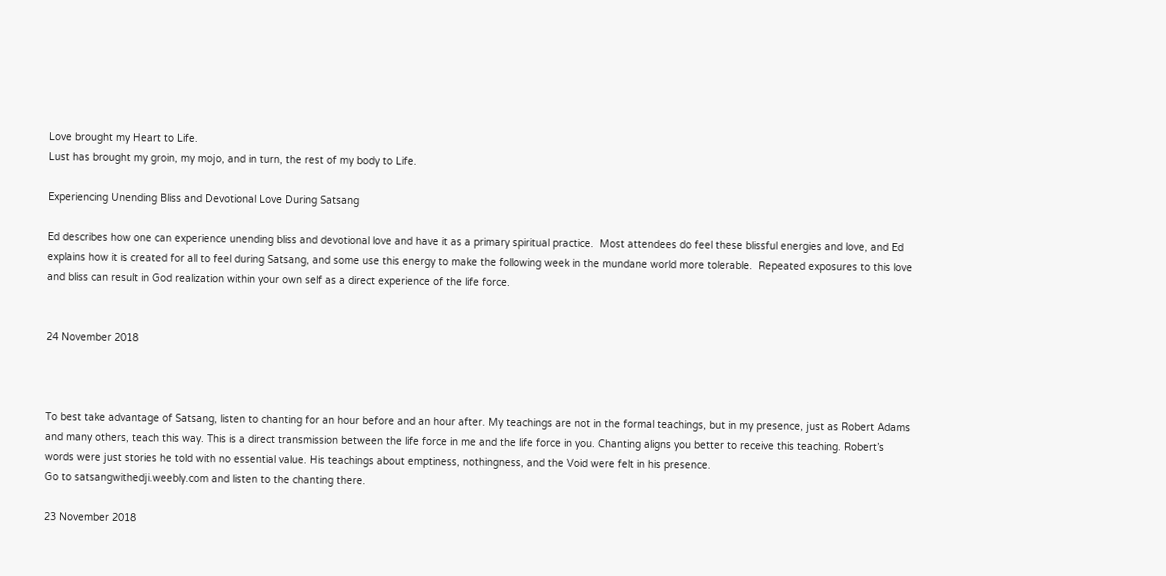Love brought my Heart to Life.
Lust has brought my groin, my mojo, and in turn, the rest of my body to Life.

Experiencing Unending Bliss and Devotional Love During Satsang

Ed describes how one can experience unending bliss and devotional love and have it as a primary spiritual practice.  Most attendees do feel these blissful energies and love, and Ed explains how it is created for all to feel during Satsang, and some use this energy to make the following week in the mundane world more tolerable.  Repeated exposures to this love and bliss can result in God realization within your own self as a direct experience of the life force.


24 November 2018



To best take advantage of Satsang, listen to chanting for an hour before and an hour after. My teachings are not in the formal teachings, but in my presence, just as Robert Adams and many others, teach this way. This is a direct transmission between the life force in me and the life force in you. Chanting aligns you better to receive this teaching. Robert’s words were just stories he told with no essential value. His teachings about emptiness, nothingness, and the Void were felt in his presence.
Go to satsangwithedji.weebly.com and listen to the chanting there.

23 November 2018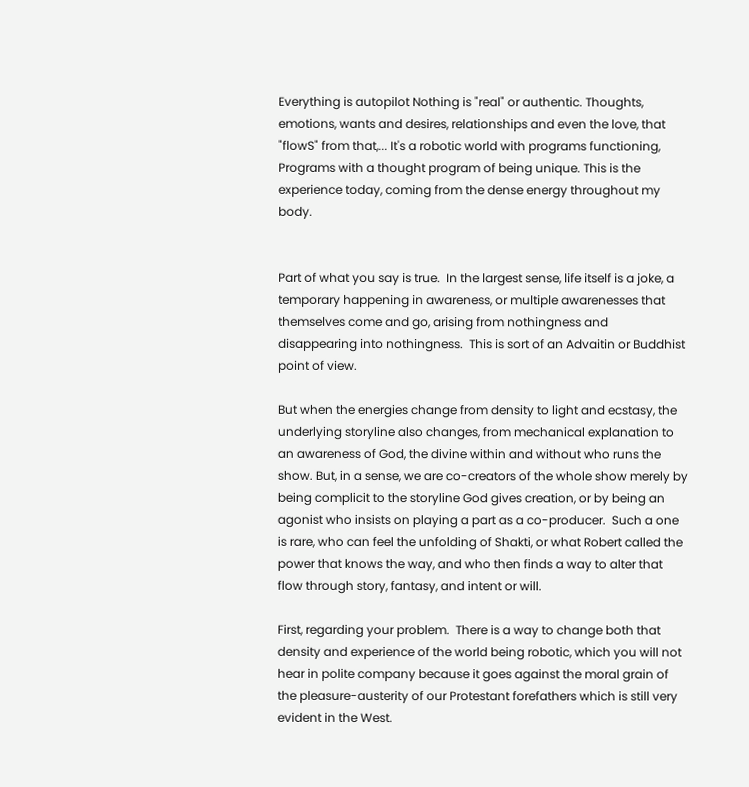Everything is autopilot Nothing is "real" or authentic. Thoughts, emotions, wants and desires, relationships and even the love, that "flowS" from that,... It's a robotic world with programs functioning, Programs with a thought program of being unique. This is the experience today, coming from the dense energy throughout my body.


Part of what you say is true.  In the largest sense, life itself is a joke, a temporary happening in awareness, or multiple awarenesses that themselves come and go, arising from nothingness and disappearing into nothingness.  This is sort of an Advaitin or Buddhist point of view.

But when the energies change from density to light and ecstasy, the underlying storyline also changes, from mechanical explanation to an awareness of God, the divine within and without who runs the show. But, in a sense, we are co-creators of the whole show merely by being complicit to the storyline God gives creation, or by being an agonist who insists on playing a part as a co-producer.  Such a one is rare, who can feel the unfolding of Shakti, or what Robert called the power that knows the way, and who then finds a way to alter that flow through story, fantasy, and intent or will.

First, regarding your problem.  There is a way to change both that density and experience of the world being robotic, which you will not hear in polite company because it goes against the moral grain of the pleasure-austerity of our Protestant forefathers which is still very evident in the West.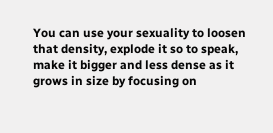You can use your sexuality to loosen that density, explode it so to speak, make it bigger and less dense as it grows in size by focusing on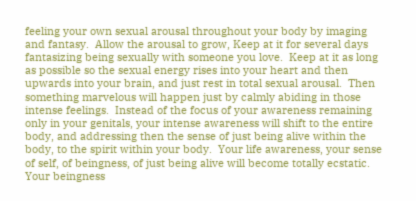feeling your own sexual arousal throughout your body by imaging and fantasy.  Allow the arousal to grow, Keep at it for several days fantasizing being sexually with someone you love.  Keep at it as long as possible so the sexual energy rises into your heart and then upwards into your brain, and just rest in total sexual arousal.  Then something marvelous will happen just by calmly abiding in those intense feelings.  Instead of the focus of your awareness remaining only in your genitals, your intense awareness will shift to the entire body, and addressing then the sense of just being alive within the body, to the spirit within your body.  Your life awareness, your sense of self, of beingness, of just being alive will become totally ecstatic.  Your beingness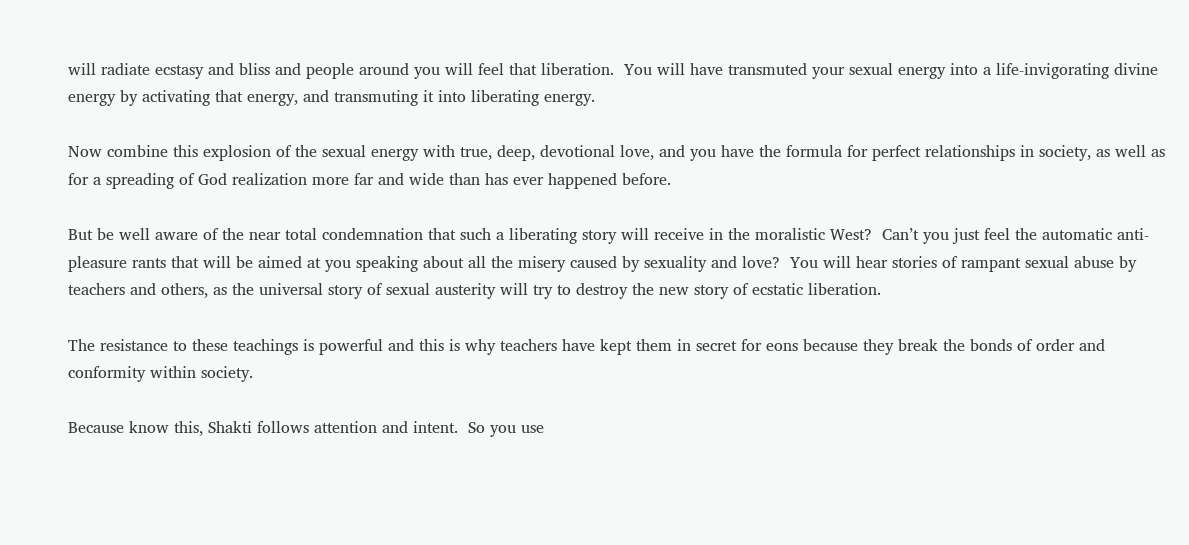will radiate ecstasy and bliss and people around you will feel that liberation.  You will have transmuted your sexual energy into a life-invigorating divine energy by activating that energy, and transmuting it into liberating energy.

Now combine this explosion of the sexual energy with true, deep, devotional love, and you have the formula for perfect relationships in society, as well as for a spreading of God realization more far and wide than has ever happened before.

But be well aware of the near total condemnation that such a liberating story will receive in the moralistic West?  Can’t you just feel the automatic anti-pleasure rants that will be aimed at you speaking about all the misery caused by sexuality and love?  You will hear stories of rampant sexual abuse by teachers and others, as the universal story of sexual austerity will try to destroy the new story of ecstatic liberation.

The resistance to these teachings is powerful and this is why teachers have kept them in secret for eons because they break the bonds of order and conformity within society.

Because know this, Shakti follows attention and intent.  So you use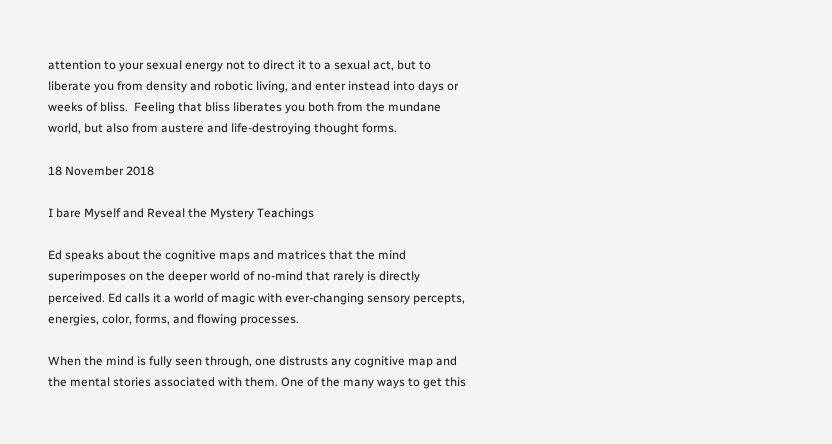attention to your sexual energy not to direct it to a sexual act, but to liberate you from density and robotic living, and enter instead into days or weeks of bliss.  Feeling that bliss liberates you both from the mundane world, but also from austere and life-destroying thought forms.

18 November 2018

I bare Myself and Reveal the Mystery Teachings

Ed speaks about the cognitive maps and matrices that the mind superimposes on the deeper world of no-mind that rarely is directly perceived. Ed calls it a world of magic with ever-changing sensory percepts, energies, color, forms, and flowing processes.

When the mind is fully seen through, one distrusts any cognitive map and the mental stories associated with them. One of the many ways to get this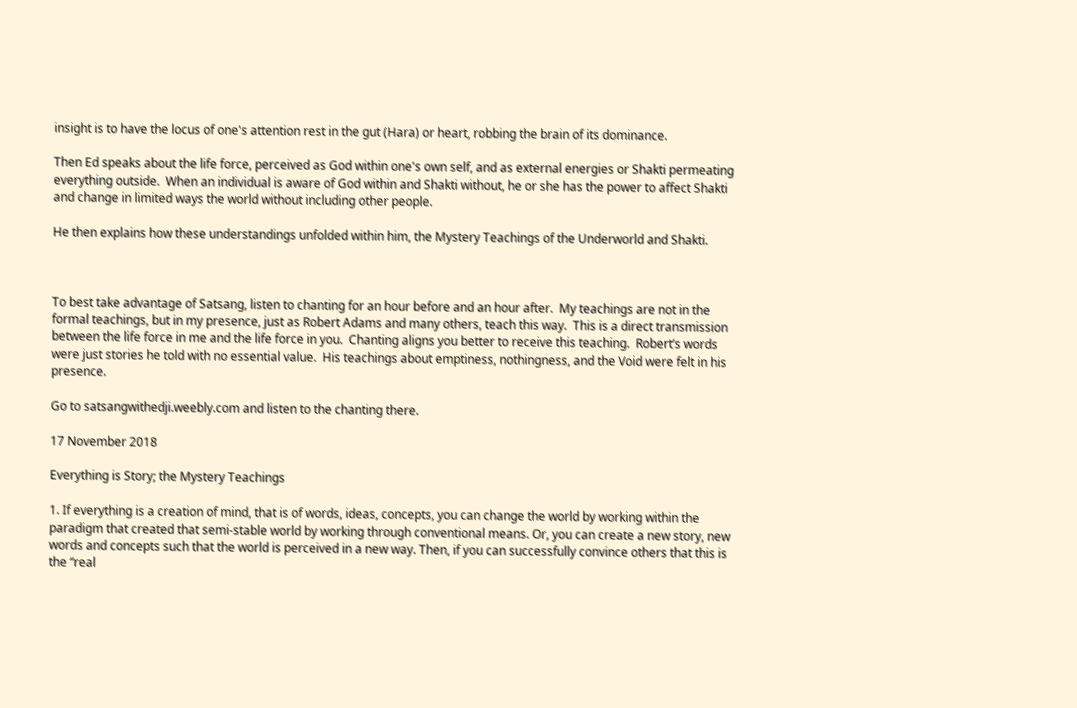insight is to have the locus of one's attention rest in the gut (Hara) or heart, robbing the brain of its dominance.

Then Ed speaks about the life force, perceived as God within one's own self, and as external energies or Shakti permeating everything outside.  When an individual is aware of God within and Shakti without, he or she has the power to affect Shakti and change in limited ways the world without including other people.

He then explains how these understandings unfolded within him, the Mystery Teachings of the Underworld and Shakti.



To best take advantage of Satsang, listen to chanting for an hour before and an hour after.  My teachings are not in the formal teachings, but in my presence, just as Robert Adams and many others, teach this way.  This is a direct transmission between the life force in me and the life force in you.  Chanting aligns you better to receive this teaching.  Robert’s words were just stories he told with no essential value.  His teachings about emptiness, nothingness, and the Void were felt in his presence.

Go to satsangwithedji.weebly.com and listen to the chanting there.

17 November 2018

Everything is Story; the Mystery Teachings

1. If everything is a creation of mind, that is of words, ideas, concepts, you can change the world by working within the paradigm that created that semi-stable world by working through conventional means. Or, you can create a new story, new words and concepts such that the world is perceived in a new way. Then, if you can successfully convince others that this is the “real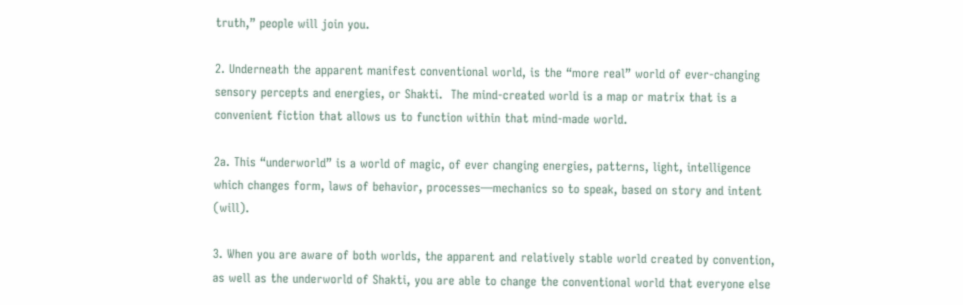truth,” people will join you.

2. Underneath the apparent manifest conventional world, is the “more real” world of ever-changing sensory percepts and energies, or Shakti.  The mind-created world is a map or matrix that is a convenient fiction that allows us to function within that mind-made world.

2a. This “underworld” is a world of magic, of ever changing energies, patterns, light, intelligence which changes form, laws of behavior, processes—mechanics so to speak, based on story and intent (will).

3. When you are aware of both worlds, the apparent and relatively stable world created by convention, as well as the underworld of Shakti, you are able to change the conventional world that everyone else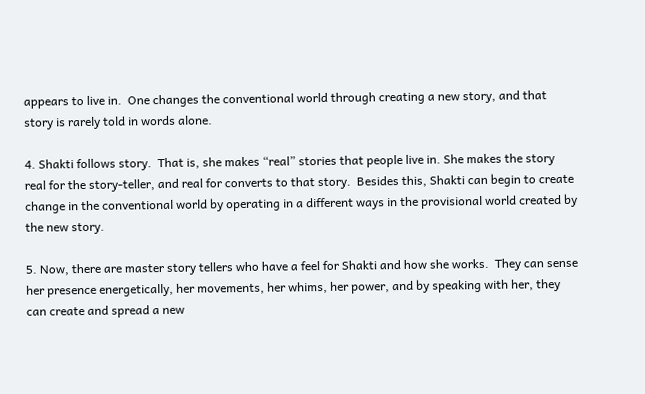appears to live in.  One changes the conventional world through creating a new story, and that story is rarely told in words alone.

4. Shakti follows story.  That is, she makes “real” stories that people live in. She makes the story real for the story-teller, and real for converts to that story.  Besides this, Shakti can begin to create change in the conventional world by operating in a different ways in the provisional world created by the new story.

5. Now, there are master story tellers who have a feel for Shakti and how she works.  They can sense her presence energetically, her movements, her whims, her power, and by speaking with her, they can create and spread a new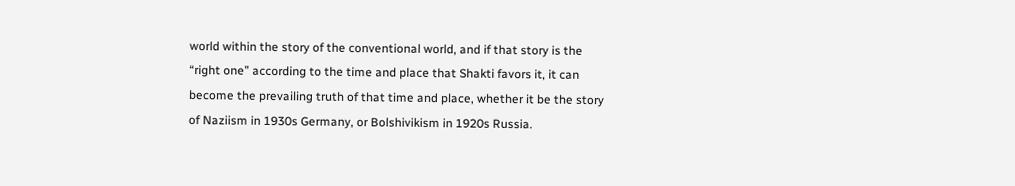world within the story of the conventional world, and if that story is the “right one” according to the time and place that Shakti favors it, it can become the prevailing truth of that time and place, whether it be the story of Naziism in 1930s Germany, or Bolshivikism in 1920s Russia.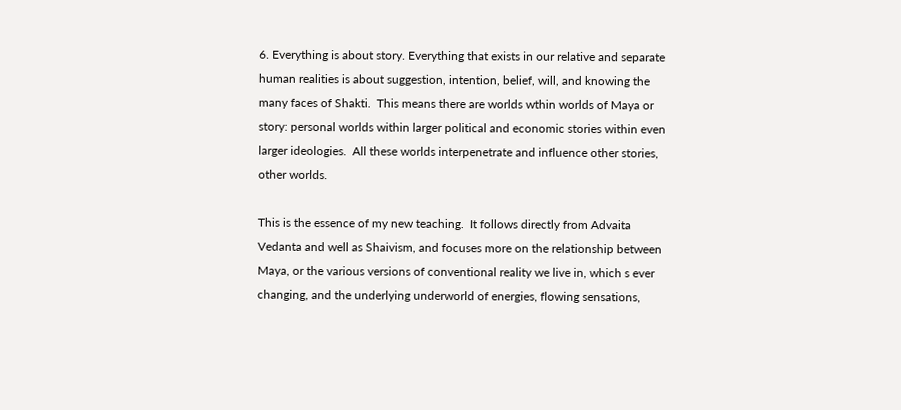6. Everything is about story. Everything that exists in our relative and separate human realities is about suggestion, intention, belief, will, and knowing the many faces of Shakti.  This means there are worlds wthin worlds of Maya or story: personal worlds within larger political and economic stories within even larger ideologies.  All these worlds interpenetrate and influence other stories, other worlds.

This is the essence of my new teaching.  It follows directly from Advaita Vedanta and well as Shaivism, and focuses more on the relationship between Maya, or the various versions of conventional reality we live in, which s ever changing, and the underlying underworld of energies, flowing sensations,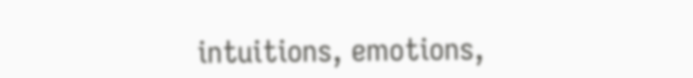intuitions, emotions,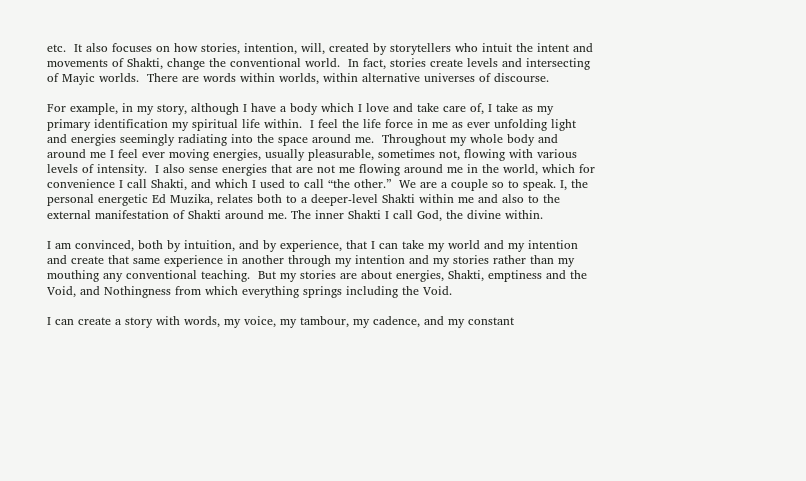etc.  It also focuses on how stories, intention, will, created by storytellers who intuit the intent and movements of Shakti, change the conventional world.  In fact, stories create levels and intersecting of Mayic worlds.  There are words within worlds, within alternative universes of discourse.

For example, in my story, although I have a body which I love and take care of, I take as my primary identification my spiritual life within.  I feel the life force in me as ever unfolding light and energies seemingly radiating into the space around me.  Throughout my whole body and around me I feel ever moving energies, usually pleasurable, sometimes not, flowing with various levels of intensity.  I also sense energies that are not me flowing around me in the world, which for convenience I call Shakti, and which I used to call “the other.”  We are a couple so to speak. I, the personal energetic Ed Muzika, relates both to a deeper-level Shakti within me and also to the external manifestation of Shakti around me. The inner Shakti I call God, the divine within.

I am convinced, both by intuition, and by experience, that I can take my world and my intention and create that same experience in another through my intention and my stories rather than my mouthing any conventional teaching.  But my stories are about energies, Shakti, emptiness and the Void, and Nothingness from which everything springs including the Void.

I can create a story with words, my voice, my tambour, my cadence, and my constant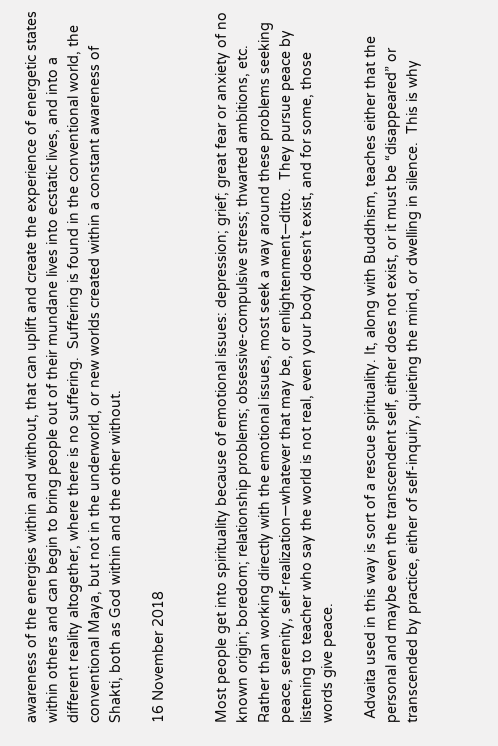awareness of the energies within and without, that can uplift and create the experience of energetic states within others and can begin to bring people out of their mundane lives into ecstatic lives, and into a different reality altogether, where there is no suffering.  Suffering is found in the conventional world, the conventional Maya, but not in the underworld, or new worlds created within a constant awareness of Shakti, both as God within and the other without.

16 November 2018


Most people get into spirituality because of emotional issues: depression; grief; great fear or anxiety of no known origin; boredom; relationship problems; obsessive-compulsive stress; thwarted ambitions, etc.  Rather than working directly with the emotional issues, most seek a way around these problems seeking peace, serenity, self-realization—whatever that may be, or enlightenment—ditto.  They pursue peace by listening to teacher who say the world is not real, even your body doesn’t exist, and for some, those words give peace.

 Advaita used in this way is sort of a rescue spirituality. It, along with Buddhism, teaches either that the personal and maybe even the transcendent self, either does not exist, or it must be “disappeared” or transcended by practice, either of self-inquiry, quieting the mind, or dwelling in silence.  This is why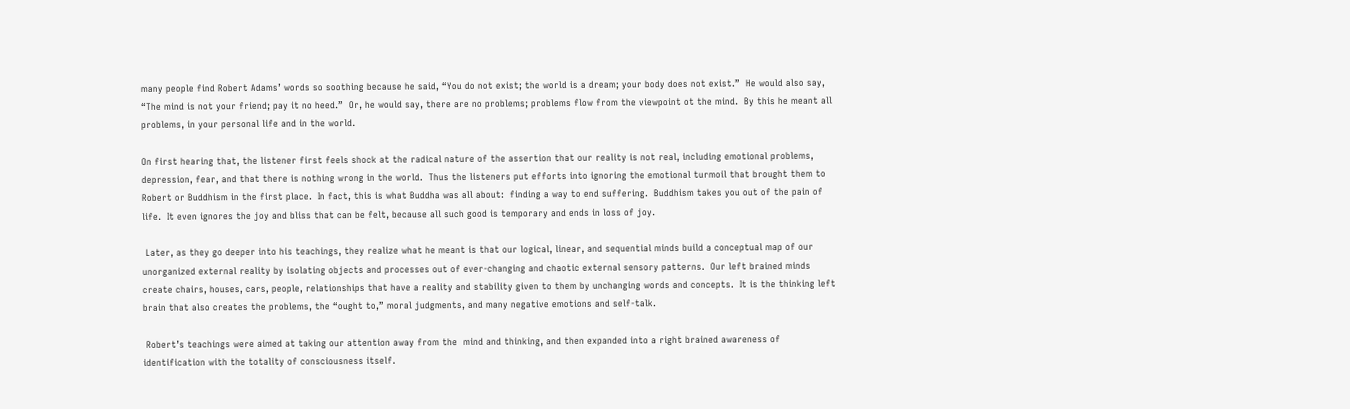many people find Robert Adams’ words so soothing because he said, “You do not exist; the world is a dream; your body does not exist.”  He would also say, “The mind is not your friend; pay it no heed.”  Or, he would say, there are no problems; problems flow from the viewpoint ot the mind.  By this he meant all problems, in your personal life and in the world.

On first hearing that, the listener first feels shock at the radical nature of the assertion that our reality is not real, including emotional problems, depression, fear, and that there is nothing wrong in the world.  Thus the listeners put efforts into ignoring the emotional turmoil that brought them to Robert or Buddhism in the first place.  In fact, this is what Buddha was all about:  finding a way to end suffering.  Buddhism takes you out of the pain of life.  It even ignores the joy and bliss that can be felt, because all such good is temporary and ends in loss of joy.

 Later, as they go deeper into his teachings, they realize what he meant is that our logical, linear, and sequential minds build a conceptual map of our unorganized external reality by isolating objects and processes out of ever-changing and chaotic external sensory patterns.  Our left brained minds create chairs, houses, cars, people, relationships that have a reality and stability given to them by unchanging words and concepts.  It is the thinking left brain that also creates the problems, the “ought to,” moral judgments, and many negative emotions and self-talk.

 Robert’s teachings were aimed at taking our attention away from the  mind and thinking, and then expanded into a right brained awareness of identification with the totality of consciousness itself.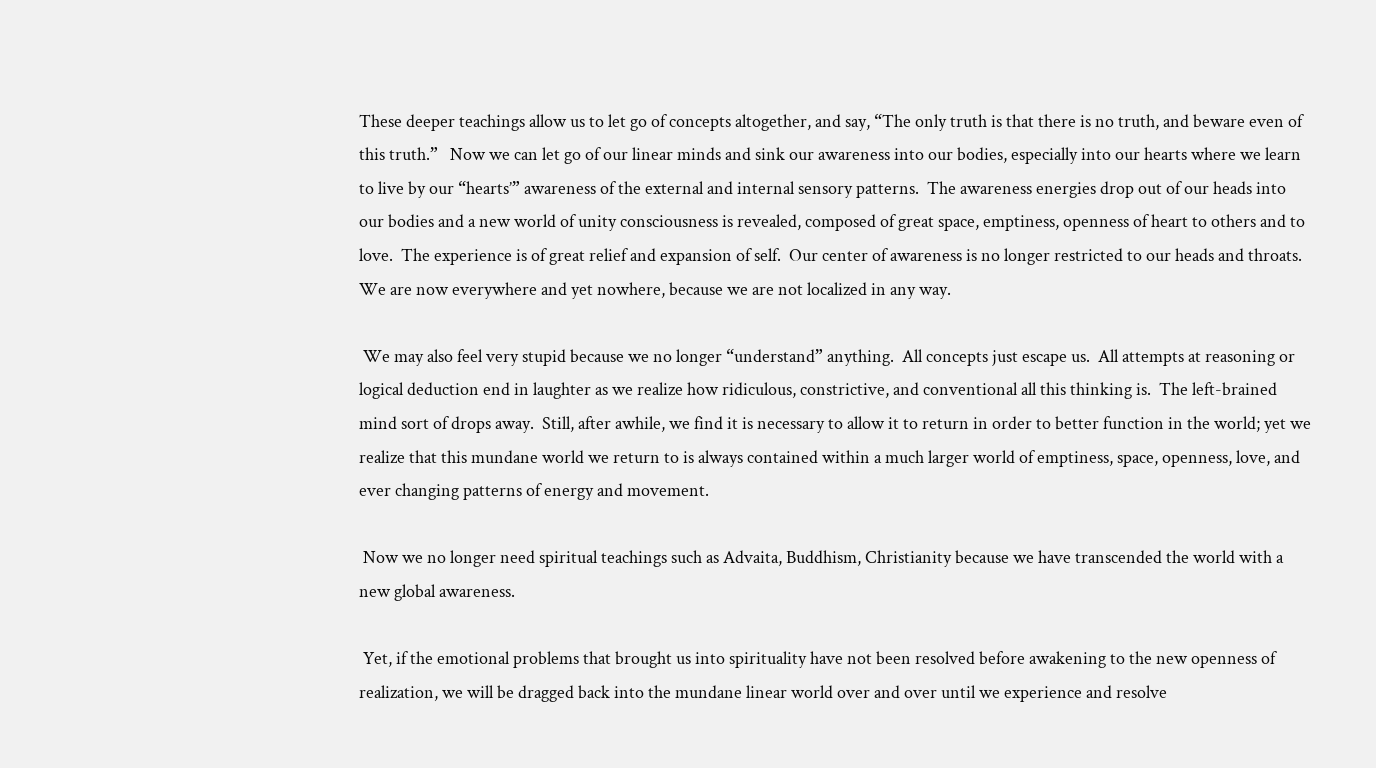These deeper teachings allow us to let go of concepts altogether, and say, “The only truth is that there is no truth, and beware even of this truth.”   Now we can let go of our linear minds and sink our awareness into our bodies, especially into our hearts where we learn to live by our “hearts’” awareness of the external and internal sensory patterns.  The awareness energies drop out of our heads into our bodies and a new world of unity consciousness is revealed, composed of great space, emptiness, openness of heart to others and to love.  The experience is of great relief and expansion of self.  Our center of awareness is no longer restricted to our heads and throats.  We are now everywhere and yet nowhere, because we are not localized in any way.

 We may also feel very stupid because we no longer “understand” anything.  All concepts just escape us.  All attempts at reasoning or logical deduction end in laughter as we realize how ridiculous, constrictive, and conventional all this thinking is.  The left-brained mind sort of drops away.  Still, after awhile, we find it is necessary to allow it to return in order to better function in the world; yet we realize that this mundane world we return to is always contained within a much larger world of emptiness, space, openness, love, and ever changing patterns of energy and movement.

 Now we no longer need spiritual teachings such as Advaita, Buddhism, Christianity because we have transcended the world with a new global awareness.

 Yet, if the emotional problems that brought us into spirituality have not been resolved before awakening to the new openness of realization, we will be dragged back into the mundane linear world over and over until we experience and resolve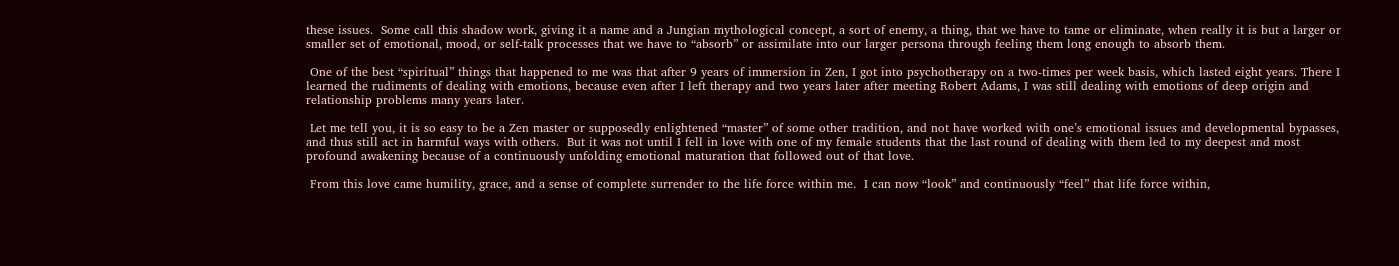these issues.  Some call this shadow work, giving it a name and a Jungian mythological concept, a sort of enemy, a thing, that we have to tame or eliminate, when really it is but a larger or smaller set of emotional, mood, or self-talk processes that we have to “absorb” or assimilate into our larger persona through feeling them long enough to absorb them.

 One of the best “spiritual” things that happened to me was that after 9 years of immersion in Zen, I got into psychotherapy on a two-times per week basis, which lasted eight years. There I learned the rudiments of dealing with emotions, because even after I left therapy and two years later after meeting Robert Adams, I was still dealing with emotions of deep origin and relationship problems many years later.

 Let me tell you, it is so easy to be a Zen master or supposedly enlightened “master” of some other tradition, and not have worked with one’s emotional issues and developmental bypasses, and thus still act in harmful ways with others.  But it was not until I fell in love with one of my female students that the last round of dealing with them led to my deepest and most profound awakening because of a continuously unfolding emotional maturation that followed out of that love.

 From this love came humility, grace, and a sense of complete surrender to the life force within me.  I can now “look” and continuously “feel” that life force within,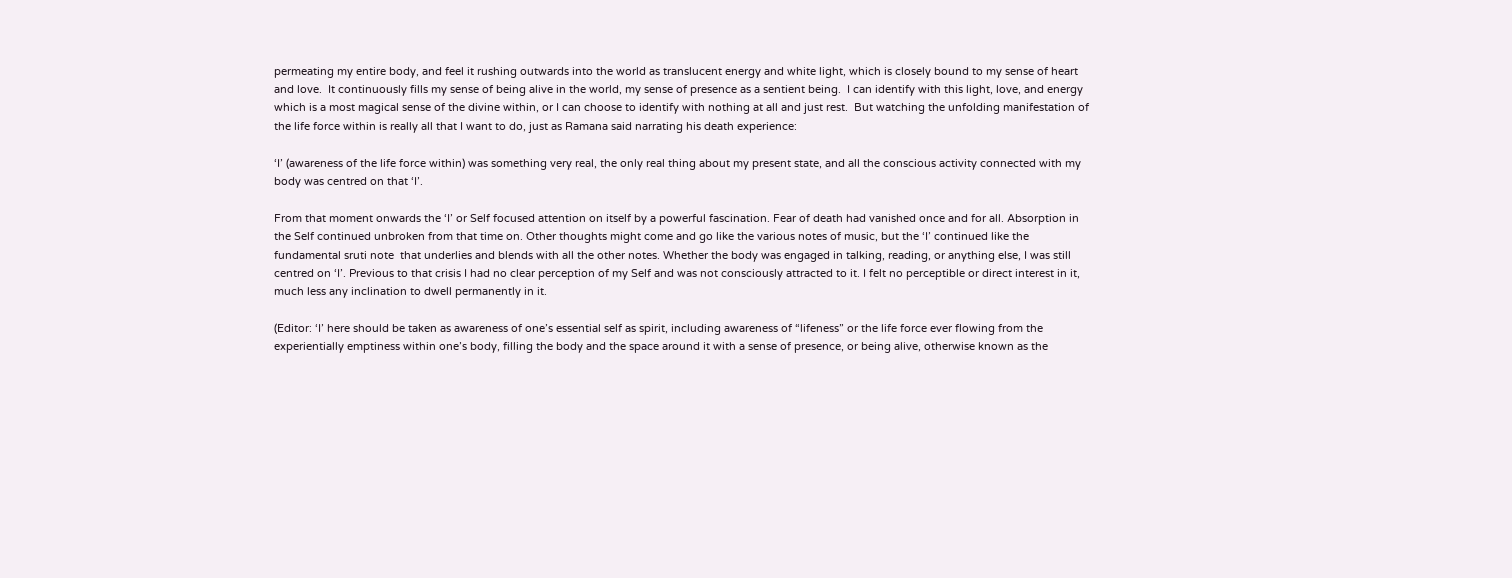permeating my entire body, and feel it rushing outwards into the world as translucent energy and white light, which is closely bound to my sense of heart and love.  It continuously fills my sense of being alive in the world, my sense of presence as a sentient being.  I can identify with this light, love, and energy which is a most magical sense of the divine within, or I can choose to identify with nothing at all and just rest.  But watching the unfolding manifestation of the life force within is really all that I want to do, just as Ramana said narrating his death experience:

‘I’ (awareness of the life force within) was something very real, the only real thing about my present state, and all the conscious activity connected with my body was centred on that ‘I’.

From that moment onwards the ‘I’ or Self focused attention on itself by a powerful fascination. Fear of death had vanished once and for all. Absorption in the Self continued unbroken from that time on. Other thoughts might come and go like the various notes of music, but the ‘I’ continued like the fundamental sruti note  that underlies and blends with all the other notes. Whether the body was engaged in talking, reading, or anything else, I was still centred on ‘I’. Previous to that crisis I had no clear perception of my Self and was not consciously attracted to it. I felt no perceptible or direct interest in it, much less any inclination to dwell permanently in it.

(Editor: ‘I’ here should be taken as awareness of one’s essential self as spirit, including awareness of “lifeness” or the life force ever flowing from the experientially emptiness within one’s body, filling the body and the space around it with a sense of presence, or being alive, otherwise known as the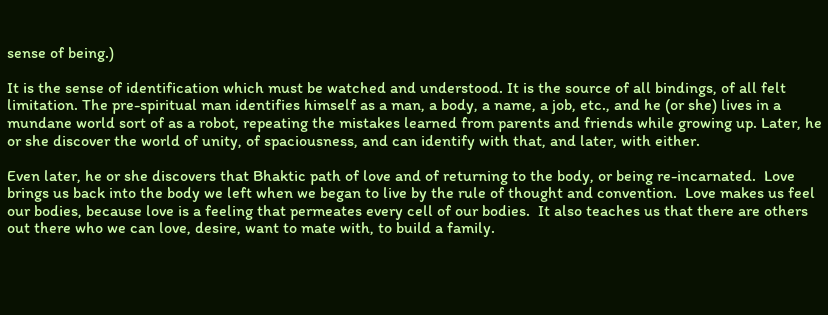sense of being.)

It is the sense of identification which must be watched and understood. It is the source of all bindings, of all felt limitation. The pre-spiritual man identifies himself as a man, a body, a name, a job, etc., and he (or she) lives in a mundane world sort of as a robot, repeating the mistakes learned from parents and friends while growing up. Later, he or she discover the world of unity, of spaciousness, and can identify with that, and later, with either.

Even later, he or she discovers that Bhaktic path of love and of returning to the body, or being re-incarnated.  Love brings us back into the body we left when we began to live by the rule of thought and convention.  Love makes us feel our bodies, because love is a feeling that permeates every cell of our bodies.  It also teaches us that there are others out there who we can love, desire, want to mate with, to build a family.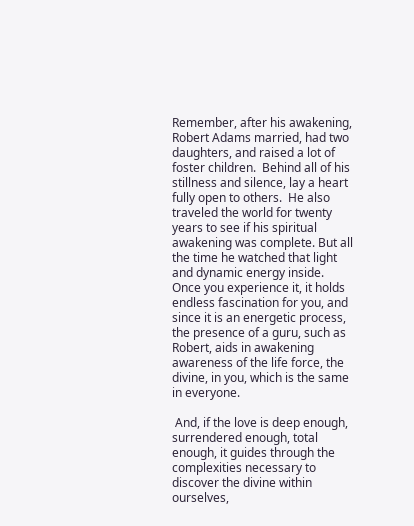Remember, after his awakening, Robert Adams married, had two daughters, and raised a lot of foster children.  Behind all of his stillness and silence, lay a heart fully open to others.  He also traveled the world for twenty years to see if his spiritual awakening was complete. But all the time he watched that light and dynamic energy inside. Once you experience it, it holds endless fascination for you, and since it is an energetic process, the presence of a guru, such as Robert, aids in awakening awareness of the life force, the divine, in you, which is the same in everyone.

 And, if the love is deep enough, surrendered enough, total enough, it guides through the complexities necessary to discover the divine within ourselves,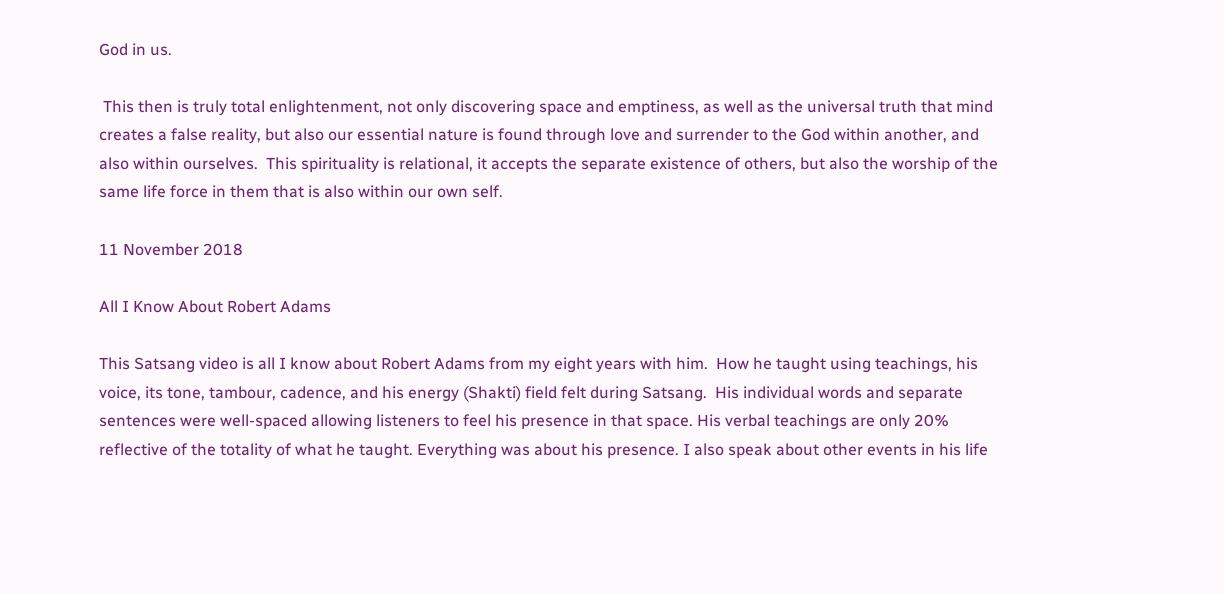God in us.

 This then is truly total enlightenment, not only discovering space and emptiness, as well as the universal truth that mind creates a false reality, but also our essential nature is found through love and surrender to the God within another, and also within ourselves.  This spirituality is relational, it accepts the separate existence of others, but also the worship of the same life force in them that is also within our own self.

11 November 2018

All I Know About Robert Adams

This Satsang video is all I know about Robert Adams from my eight years with him.  How he taught using teachings, his voice, its tone, tambour, cadence, and his energy (Shakti) field felt during Satsang.  His individual words and separate sentences were well-spaced allowing listeners to feel his presence in that space. His verbal teachings are only 20% reflective of the totality of what he taught. Everything was about his presence. I also speak about other events in his life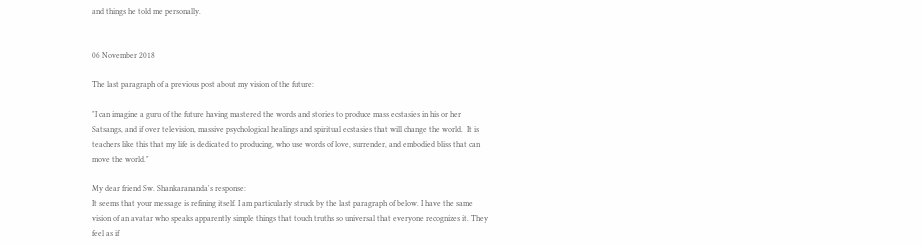and things he told me personally.


06 November 2018

The last paragraph of a previous post about my vision of the future:

"I can imagine a guru of the future having mastered the words and stories to produce mass ecstasies in his or her Satsangs, and if over television, massive psychological healings and spiritual ecstasies that will change the world.  It is teachers like this that my life is dedicated to producing, who use words of love, surrender, and embodied bliss that can move the world."

My dear friend Sw. Shankarananda's response:
It seems that your message is refining itself. I am particularly struck by the last paragraph of below. I have the same vision of an avatar who speaks apparently simple things that touch truths so universal that everyone recognizes it. They feel as if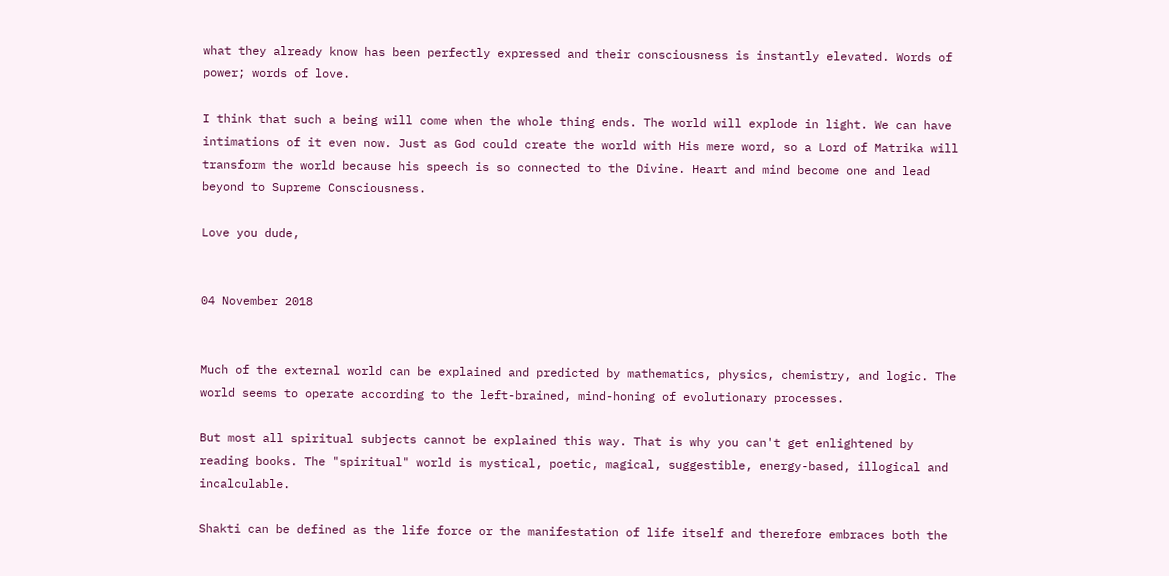what they already know has been perfectly expressed and their consciousness is instantly elevated. Words of power; words of love.

I think that such a being will come when the whole thing ends. The world will explode in light. We can have intimations of it even now. Just as God could create the world with His mere word, so a Lord of Matrika will transform the world because his speech is so connected to the Divine. Heart and mind become one and lead beyond to Supreme Consciousness.

Love you dude,


04 November 2018


Much of the external world can be explained and predicted by mathematics, physics, chemistry, and logic. The world seems to operate according to the left-brained, mind-honing of evolutionary processes.

But most all spiritual subjects cannot be explained this way. That is why you can't get enlightened by reading books. The "spiritual" world is mystical, poetic, magical, suggestible, energy-based, illogical and incalculable.

Shakti can be defined as the life force or the manifestation of life itself and therefore embraces both the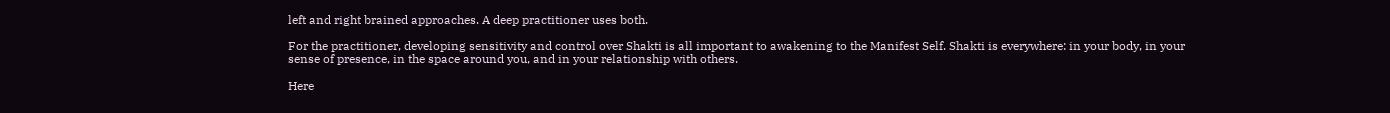left and right brained approaches. A deep practitioner uses both.

For the practitioner, developing sensitivity and control over Shakti is all important to awakening to the Manifest Self. Shakti is everywhere: in your body, in your sense of presence, in the space around you, and in your relationship with others.

Here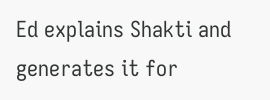Ed explains Shakti and generates it for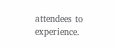attendees to experience.